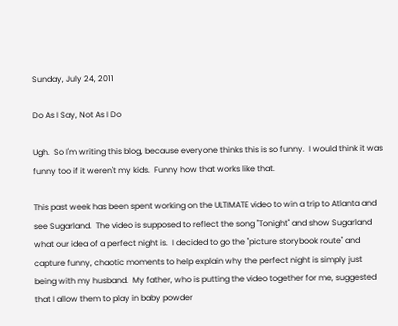Sunday, July 24, 2011

Do As I Say, Not As I Do

Ugh.  So I'm writing this blog, because everyone thinks this is so funny.  I would think it was funny too if it weren't my kids.  Funny how that works like that.

This past week has been spent working on the ULTIMATE video to win a trip to Atlanta and see Sugarland.  The video is supposed to reflect the song "Tonight" and show Sugarland what our idea of a perfect night is.  I decided to go the "picture storybook route" and capture funny, chaotic moments to help explain why the perfect night is simply just being with my husband.  My father, who is putting the video together for me, suggested that I allow them to play in baby powder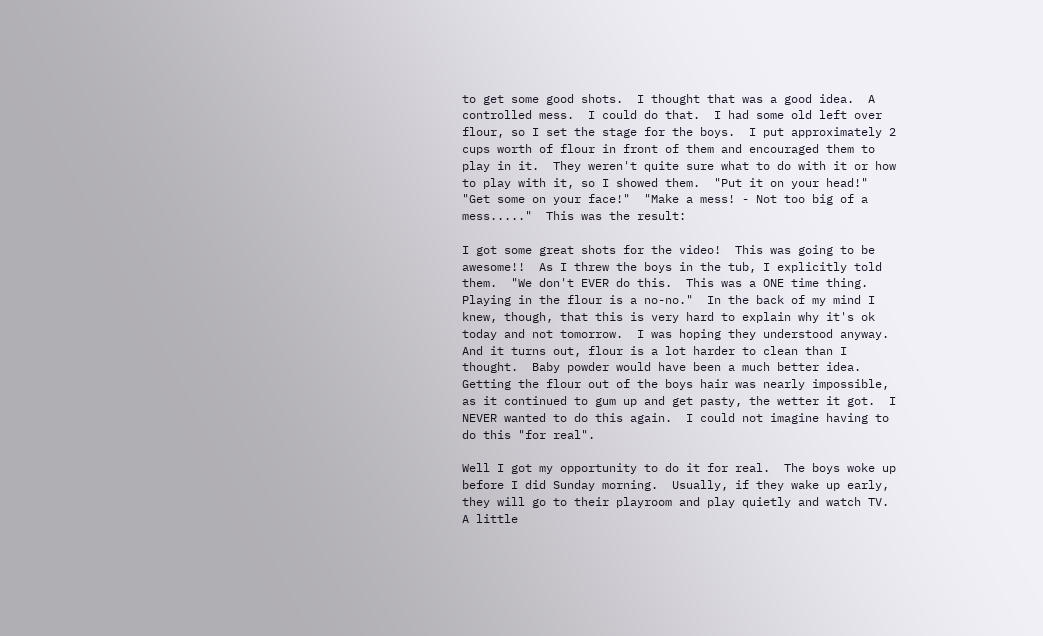to get some good shots.  I thought that was a good idea.  A controlled mess.  I could do that.  I had some old left over flour, so I set the stage for the boys.  I put approximately 2 cups worth of flour in front of them and encouraged them to play in it.  They weren't quite sure what to do with it or how to play with it, so I showed them.  "Put it on your head!"  "Get some on your face!"  "Make a mess! - Not too big of a mess....."  This was the result:

I got some great shots for the video!  This was going to be awesome!!  As I threw the boys in the tub, I explicitly told them.  "We don't EVER do this.  This was a ONE time thing.  Playing in the flour is a no-no."  In the back of my mind I knew, though, that this is very hard to explain why it's ok today and not tomorrow.  I was hoping they understood anyway.  And it turns out, flour is a lot harder to clean than I thought.  Baby powder would have been a much better idea.  Getting the flour out of the boys hair was nearly impossible, as it continued to gum up and get pasty, the wetter it got.  I NEVER wanted to do this again.  I could not imagine having to do this "for real".

Well I got my opportunity to do it for real.  The boys woke up before I did Sunday morning.  Usually, if they wake up early, they will go to their playroom and play quietly and watch TV.  A little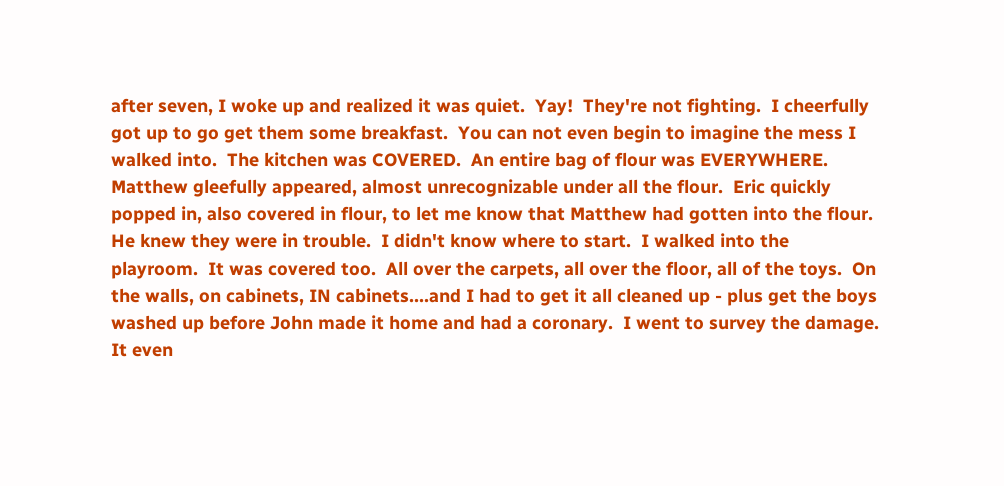after seven, I woke up and realized it was quiet.  Yay!  They're not fighting.  I cheerfully got up to go get them some breakfast.  You can not even begin to imagine the mess I walked into.  The kitchen was COVERED.  An entire bag of flour was EVERYWHERE.  Matthew gleefully appeared, almost unrecognizable under all the flour.  Eric quickly popped in, also covered in flour, to let me know that Matthew had gotten into the flour.  He knew they were in trouble.  I didn't know where to start.  I walked into the playroom.  It was covered too.  All over the carpets, all over the floor, all of the toys.  On the walls, on cabinets, IN cabinets....and I had to get it all cleaned up - plus get the boys washed up before John made it home and had a coronary.  I went to survey the damage.  It even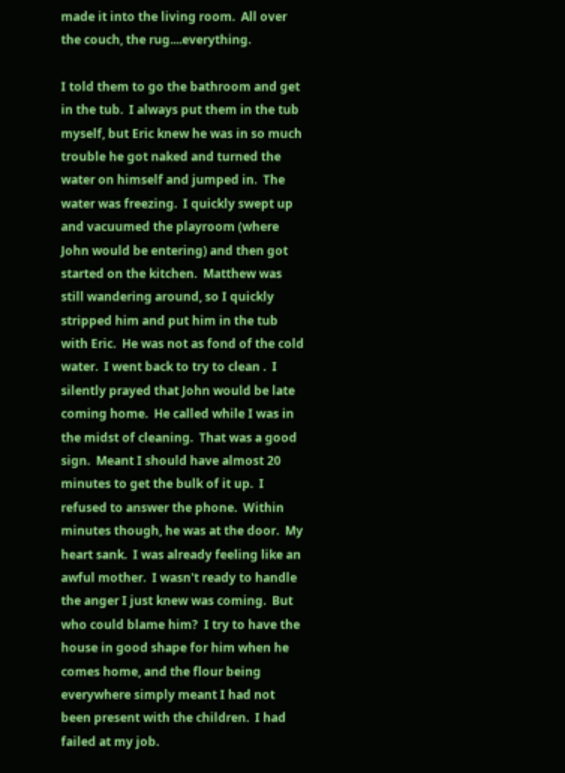made it into the living room.  All over the couch, the rug....everything.

I told them to go the bathroom and get in the tub.  I always put them in the tub myself, but Eric knew he was in so much trouble he got naked and turned the water on himself and jumped in.  The water was freezing.  I quickly swept up and vacuumed the playroom (where John would be entering) and then got started on the kitchen.  Matthew was still wandering around, so I quickly stripped him and put him in the tub with Eric.  He was not as fond of the cold water.  I went back to try to clean .  I silently prayed that John would be late coming home.  He called while I was in the midst of cleaning.  That was a good sign.  Meant I should have almost 20 minutes to get the bulk of it up.  I refused to answer the phone.  Within minutes though, he was at the door.  My heart sank.  I was already feeling like an awful mother.  I wasn't ready to handle the anger I just knew was coming.  But who could blame him?  I try to have the house in good shape for him when he comes home, and the flour being everywhere simply meant I had not been present with the children.  I had failed at my job.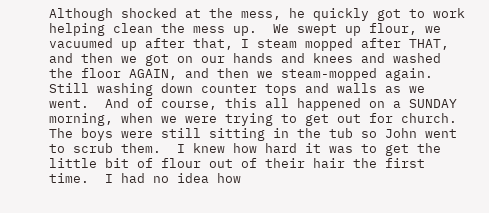Although shocked at the mess, he quickly got to work helping clean the mess up.  We swept up flour, we vacuumed up after that, I steam mopped after THAT, and then we got on our hands and knees and washed the floor AGAIN, and then we steam-mopped again.  Still washing down counter tops and walls as we went.  And of course, this all happened on a SUNDAY morning, when we were trying to get out for church.  The boys were still sitting in the tub so John went to scrub them.  I knew how hard it was to get the little bit of flour out of their hair the first time.  I had no idea how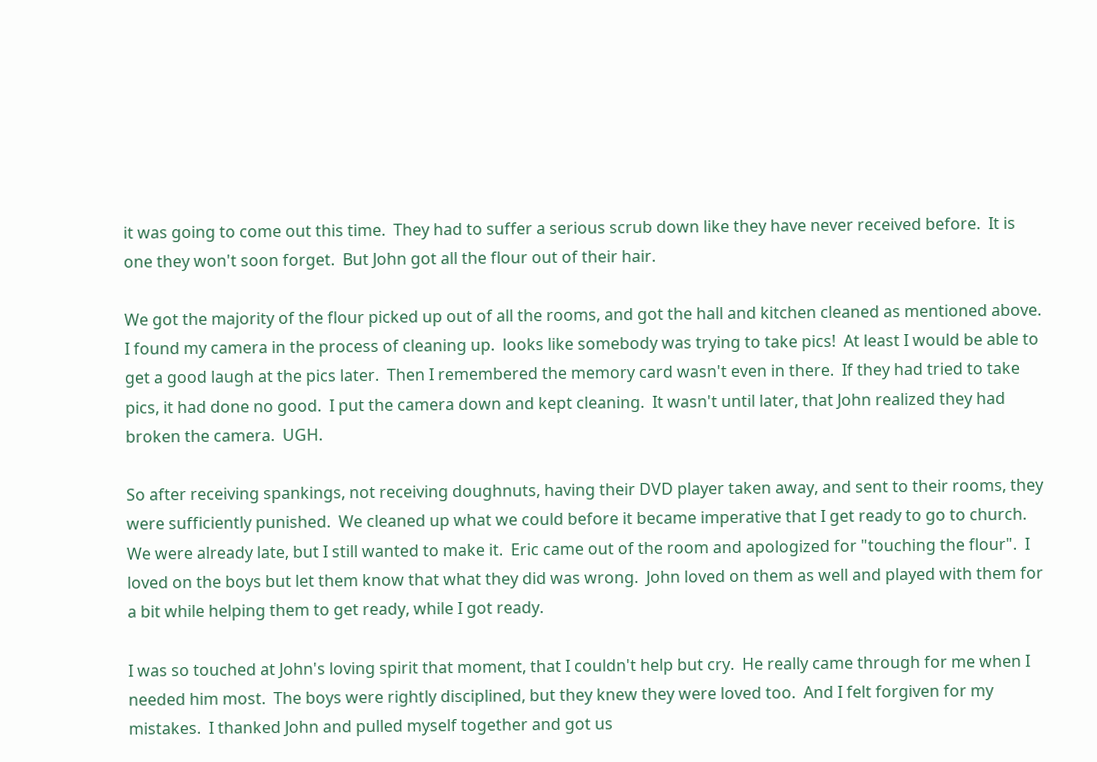it was going to come out this time.  They had to suffer a serious scrub down like they have never received before.  It is one they won't soon forget.  But John got all the flour out of their hair.

We got the majority of the flour picked up out of all the rooms, and got the hall and kitchen cleaned as mentioned above.  I found my camera in the process of cleaning up.  looks like somebody was trying to take pics!  At least I would be able to get a good laugh at the pics later.  Then I remembered the memory card wasn't even in there.  If they had tried to take pics, it had done no good.  I put the camera down and kept cleaning.  It wasn't until later, that John realized they had broken the camera.  UGH.

So after receiving spankings, not receiving doughnuts, having their DVD player taken away, and sent to their rooms, they were sufficiently punished.  We cleaned up what we could before it became imperative that I get ready to go to church.  We were already late, but I still wanted to make it.  Eric came out of the room and apologized for "touching the flour".  I loved on the boys but let them know that what they did was wrong.  John loved on them as well and played with them for a bit while helping them to get ready, while I got ready.

I was so touched at John's loving spirit that moment, that I couldn't help but cry.  He really came through for me when I needed him most.  The boys were rightly disciplined, but they knew they were loved too.  And I felt forgiven for my mistakes.  I thanked John and pulled myself together and got us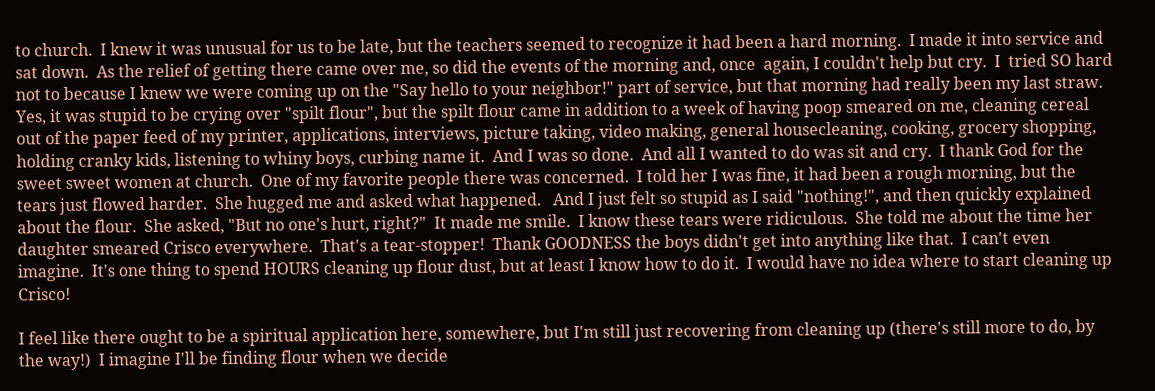to church.  I knew it was unusual for us to be late, but the teachers seemed to recognize it had been a hard morning.  I made it into service and sat down.  As the relief of getting there came over me, so did the events of the morning and, once  again, I couldn't help but cry.  I  tried SO hard not to because I knew we were coming up on the "Say hello to your neighbor!" part of service, but that morning had really been my last straw.  Yes, it was stupid to be crying over "spilt flour", but the spilt flour came in addition to a week of having poop smeared on me, cleaning cereal out of the paper feed of my printer, applications, interviews, picture taking, video making, general housecleaning, cooking, grocery shopping, holding cranky kids, listening to whiny boys, curbing name it.  And I was so done.  And all I wanted to do was sit and cry.  I thank God for the sweet sweet women at church.  One of my favorite people there was concerned.  I told her I was fine, it had been a rough morning, but the tears just flowed harder.  She hugged me and asked what happened.   And I just felt so stupid as I said "nothing!", and then quickly explained about the flour.  She asked, "But no one's hurt, right?"  It made me smile.  I know these tears were ridiculous.  She told me about the time her daughter smeared Crisco everywhere.  That's a tear-stopper!  Thank GOODNESS the boys didn't get into anything like that.  I can't even imagine.  It's one thing to spend HOURS cleaning up flour dust, but at least I know how to do it.  I would have no idea where to start cleaning up Crisco!

I feel like there ought to be a spiritual application here, somewhere, but I'm still just recovering from cleaning up (there's still more to do, by the way!)  I imagine I'll be finding flour when we decide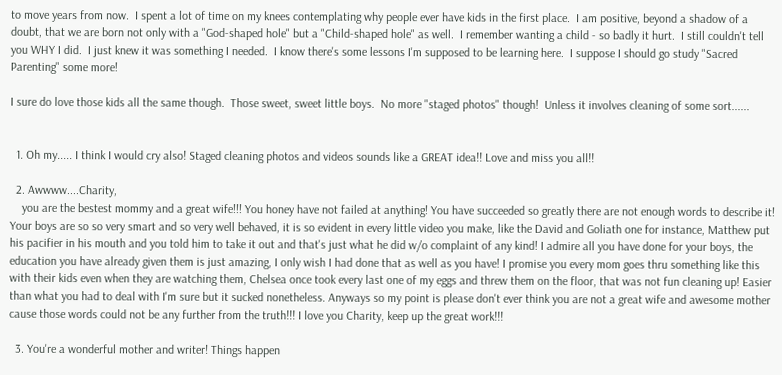to move years from now.  I spent a lot of time on my knees contemplating why people ever have kids in the first place.  I am positive, beyond a shadow of a doubt, that we are born not only with a "God-shaped hole" but a "Child-shaped hole" as well.  I remember wanting a child - so badly it hurt.  I still couldn't tell you WHY I did.  I just knew it was something I needed.  I know there's some lessons I'm supposed to be learning here.  I suppose I should go study "Sacred Parenting" some more!

I sure do love those kids all the same though.  Those sweet, sweet little boys.  No more "staged photos" though!  Unless it involves cleaning of some sort......


  1. Oh my..... I think I would cry also! Staged cleaning photos and videos sounds like a GREAT idea!! Love and miss you all!!

  2. Awwww....Charity,
    you are the bestest mommy and a great wife!!! You honey have not failed at anything! You have succeeded so greatly there are not enough words to describe it! Your boys are so so very smart and so very well behaved, it is so evident in every little video you make, like the David and Goliath one for instance, Matthew put his pacifier in his mouth and you told him to take it out and that's just what he did w/o complaint of any kind! I admire all you have done for your boys, the education you have already given them is just amazing, I only wish I had done that as well as you have! I promise you every mom goes thru something like this with their kids even when they are watching them, Chelsea once took every last one of my eggs and threw them on the floor, that was not fun cleaning up! Easier than what you had to deal with I'm sure but it sucked nonetheless. Anyways so my point is please don't ever think you are not a great wife and awesome mother cause those words could not be any further from the truth!!! I love you Charity, keep up the great work!!!

  3. You're a wonderful mother and writer! Things happen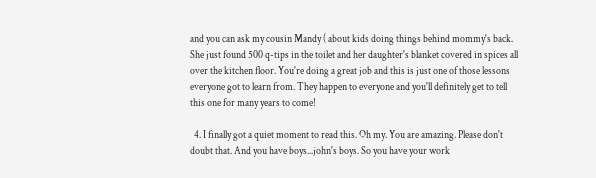and you can ask my cousin Mandy ( about kids doing things behind mommy's back. She just found 500 q-tips in the toilet and her daughter's blanket covered in spices all over the kitchen floor. You're doing a great job and this is just one of those lessons everyone got to learn from. They happen to everyone and you'll definitely get to tell this one for many years to come!

  4. I finally got a quiet moment to read this. Oh my. You are amazing. Please don't doubt that. And you have boys...john's boys. So you have your work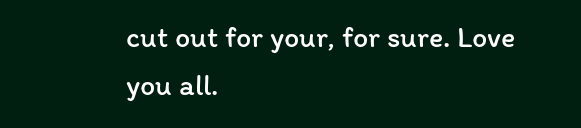cut out for your, for sure. Love you all.